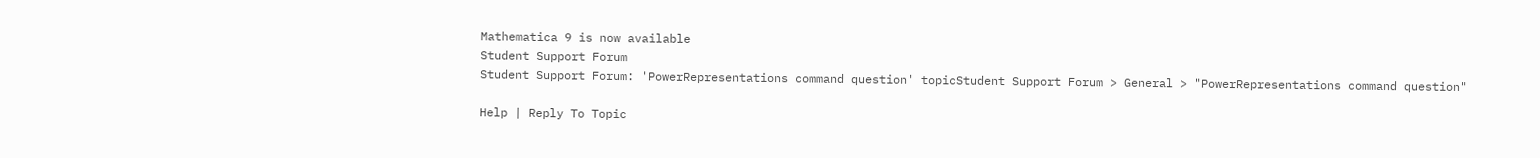Mathematica 9 is now available
Student Support Forum
Student Support Forum: 'PowerRepresentations command question' topicStudent Support Forum > General > "PowerRepresentations command question"

Help | Reply To Topic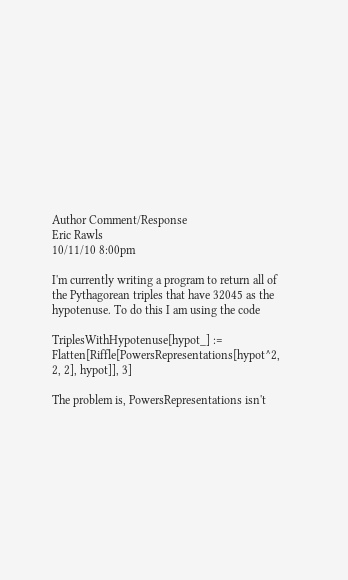Author Comment/Response
Eric Rawls
10/11/10 8:00pm

I'm currently writing a program to return all of the Pythagorean triples that have 32045 as the hypotenuse. To do this I am using the code

TriplesWithHypotenuse[hypot_] :=
Flatten[Riffle[PowersRepresentations[hypot^2, 2, 2], hypot]], 3]

The problem is, PowersRepresentations isn't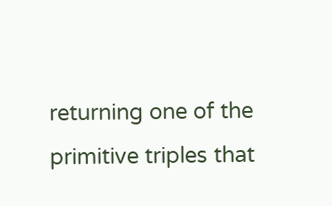returning one of the primitive triples that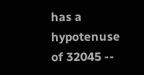has a hypotenuse of 32045 --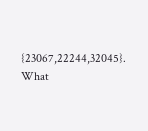{23067,22244,32045}. What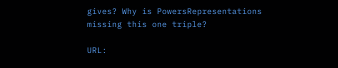gives? Why is PowersRepresentations missing this one triple?

URL: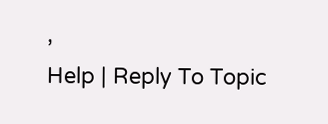,
Help | Reply To Topic